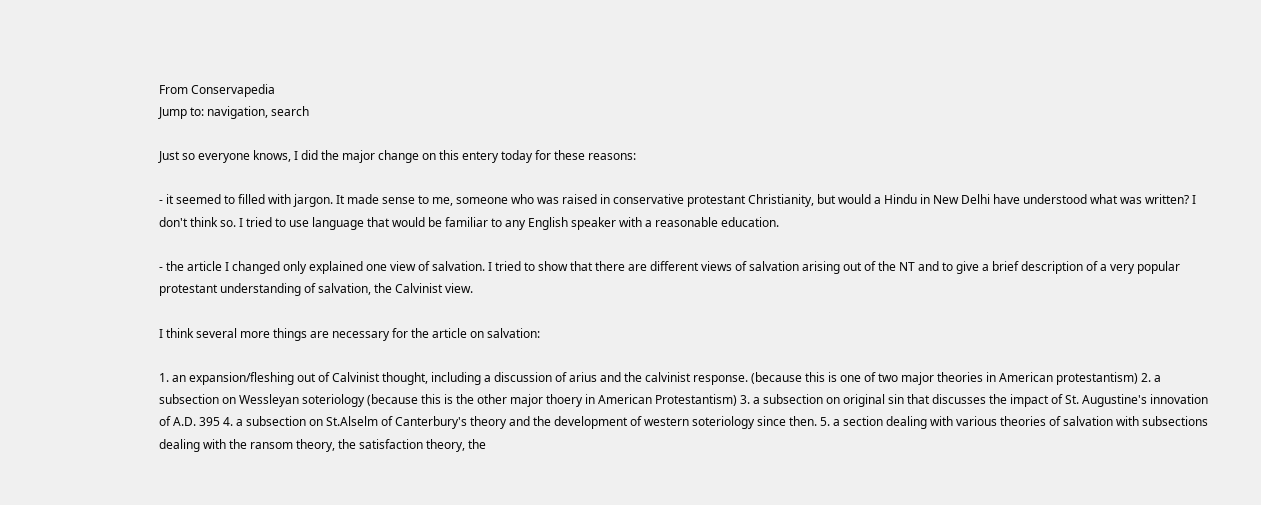From Conservapedia
Jump to: navigation, search

Just so everyone knows, I did the major change on this entery today for these reasons:

- it seemed to filled with jargon. It made sense to me, someone who was raised in conservative protestant Christianity, but would a Hindu in New Delhi have understood what was written? I don't think so. I tried to use language that would be familiar to any English speaker with a reasonable education.

- the article I changed only explained one view of salvation. I tried to show that there are different views of salvation arising out of the NT and to give a brief description of a very popular protestant understanding of salvation, the Calvinist view.

I think several more things are necessary for the article on salvation:

1. an expansion/fleshing out of Calvinist thought, including a discussion of arius and the calvinist response. (because this is one of two major theories in American protestantism) 2. a subsection on Wessleyan soteriology (because this is the other major thoery in American Protestantism) 3. a subsection on original sin that discusses the impact of St. Augustine's innovation of A.D. 395 4. a subsection on St.Alselm of Canterbury's theory and the development of western soteriology since then. 5. a section dealing with various theories of salvation with subsections dealing with the ransom theory, the satisfaction theory, the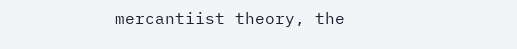mercantiist theory, the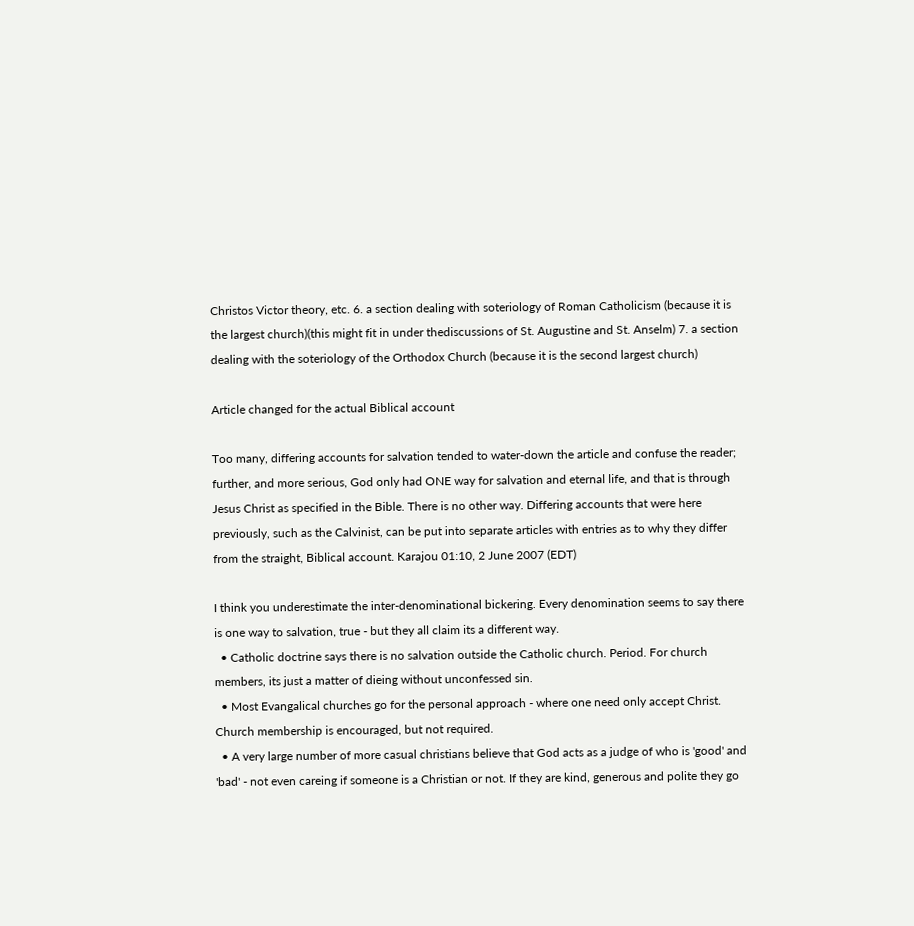Christos Victor theory, etc. 6. a section dealing with soteriology of Roman Catholicism (because it is the largest church)(this might fit in under thediscussions of St. Augustine and St. Anselm) 7. a section dealing with the soteriology of the Orthodox Church (because it is the second largest church)

Article changed for the actual Biblical account

Too many, differing accounts for salvation tended to water-down the article and confuse the reader; further, and more serious, God only had ONE way for salvation and eternal life, and that is through Jesus Christ as specified in the Bible. There is no other way. Differing accounts that were here previously, such as the Calvinist, can be put into separate articles with entries as to why they differ from the straight, Biblical account. Karajou 01:10, 2 June 2007 (EDT)

I think you underestimate the inter-denominational bickering. Every denomination seems to say there is one way to salvation, true - but they all claim its a different way.
  • Catholic doctrine says there is no salvation outside the Catholic church. Period. For church members, its just a matter of dieing without unconfessed sin.
  • Most Evangalical churches go for the personal approach - where one need only accept Christ. Church membership is encouraged, but not required.
  • A very large number of more casual christians believe that God acts as a judge of who is 'good' and 'bad' - not even careing if someone is a Christian or not. If they are kind, generous and polite they go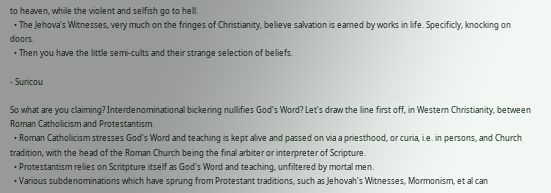to heaven, while the violent and selfish go to hell.
  • The Jehova's Witnesses, very much on the fringes of Christianity, believe salvation is earned by works in life. Specificly, knocking on doors.
  • Then you have the little semi-cults and their strange selection of beliefs.

- Suricou

So what are you claiming? Interdenominational bickering nullifies God's Word? Let's draw the line first off, in Western Christianity, between Roman Catholicism and Protestantism.
  • Roman Catholicism stresses God's Word and teaching is kept alive and passed on via a priesthood, or curia, i.e. in persons, and Church tradition, with the head of the Roman Church being the final arbiter or interpreter of Scripture.
  • Protestantism relies on Scritpture itself as God's Word and teaching, unfiltered by mortal men.
  • Various subdenominations which have sprung from Protestant traditions, such as Jehovah's Witnesses, Mormonism, et al can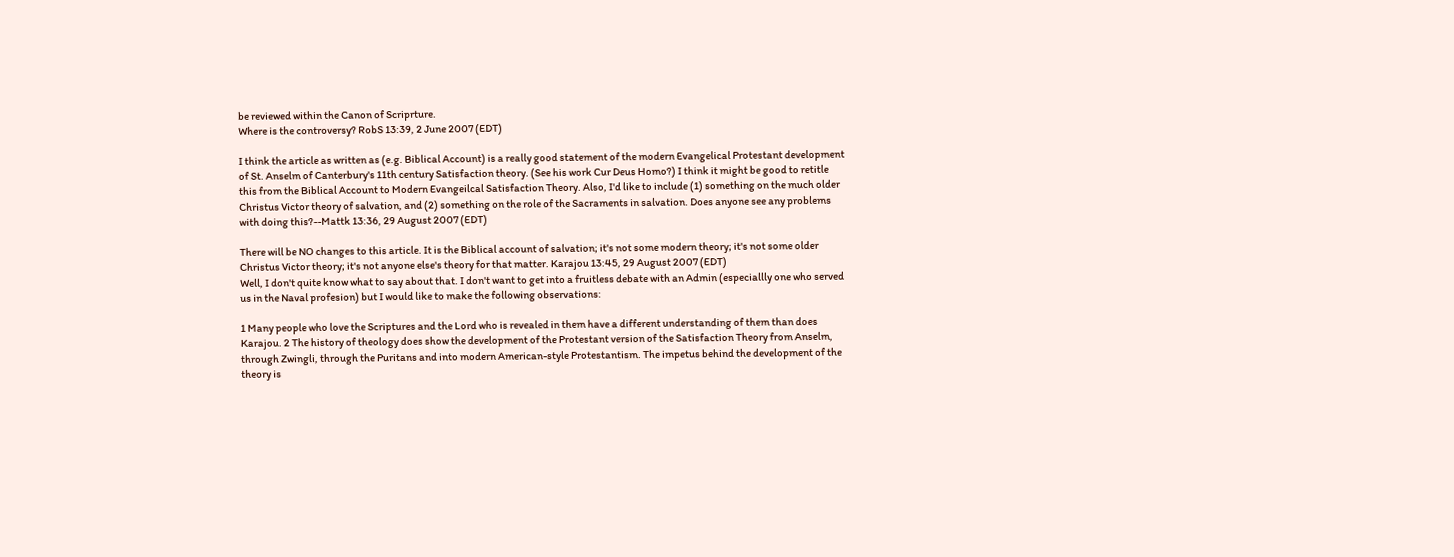be reviewed within the Canon of Scriprture.
Where is the controversy? RobS 13:39, 2 June 2007 (EDT)

I think the article as written as (e.g. Biblical Account) is a really good statement of the modern Evangelical Protestant development of St. Anselm of Canterbury's 11th century Satisfaction theory. (See his work Cur Deus Homo?) I think it might be good to retitle this from the Biblical Account to Modern Evangeilcal Satisfaction Theory. Also, I'd like to include (1) something on the much older Christus Victor theory of salvation, and (2) something on the role of the Sacraments in salvation. Does anyone see any problems with doing this?--Mattk 13:36, 29 August 2007 (EDT)

There will be NO changes to this article. It is the Biblical account of salvation; it's not some modern theory; it's not some older Christus Victor theory; it's not anyone else's theory for that matter. Karajou 13:45, 29 August 2007 (EDT)
Well, I don't quite know what to say about that. I don't want to get into a fruitless debate with an Admin (especiallly one who served us in the Naval profesion) but I would like to make the following observations:

1 Many people who love the Scriptures and the Lord who is revealed in them have a different understanding of them than does Karajou. 2 The history of theology does show the development of the Protestant version of the Satisfaction Theory from Anselm, through Zwingli, through the Puritans and into modern American-style Protestantism. The impetus behind the development of the theory is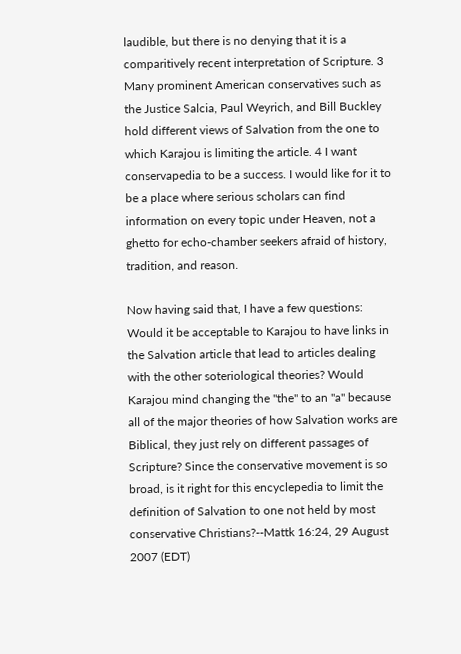laudible, but there is no denying that it is a comparitively recent interpretation of Scripture. 3 Many prominent American conservatives such as the Justice Salcia, Paul Weyrich, and Bill Buckley hold different views of Salvation from the one to which Karajou is limiting the article. 4 I want conservapedia to be a success. I would like for it to be a place where serious scholars can find information on every topic under Heaven, not a ghetto for echo-chamber seekers afraid of history, tradition, and reason.

Now having said that, I have a few questions: Would it be acceptable to Karajou to have links in the Salvation article that lead to articles dealing with the other soteriological theories? Would Karajou mind changing the "the" to an "a" because all of the major theories of how Salvation works are Biblical, they just rely on different passages of Scripture? Since the conservative movement is so broad, is it right for this encyclepedia to limit the definition of Salvation to one not held by most conservative Christians?--Mattk 16:24, 29 August 2007 (EDT)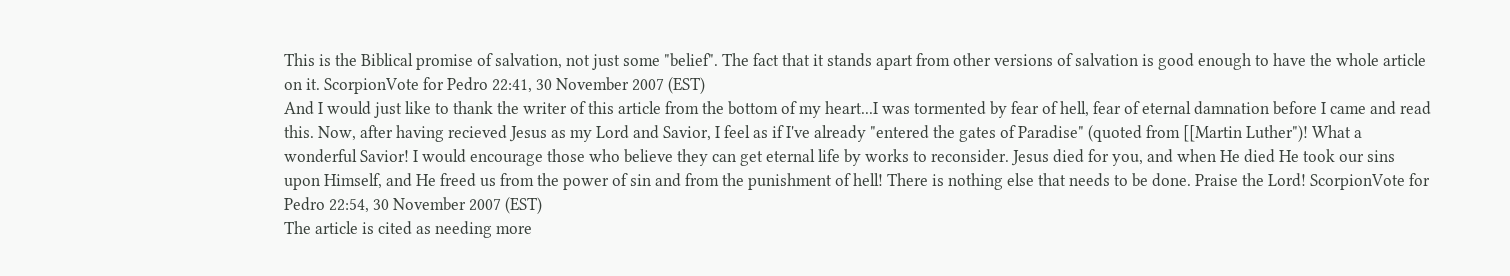This is the Biblical promise of salvation, not just some "belief". The fact that it stands apart from other versions of salvation is good enough to have the whole article on it. ScorpionVote for Pedro 22:41, 30 November 2007 (EST)
And I would just like to thank the writer of this article from the bottom of my heart...I was tormented by fear of hell, fear of eternal damnation before I came and read this. Now, after having recieved Jesus as my Lord and Savior, I feel as if I've already "entered the gates of Paradise" (quoted from [[Martin Luther")! What a wonderful Savior! I would encourage those who believe they can get eternal life by works to reconsider. Jesus died for you, and when He died He took our sins upon Himself, and He freed us from the power of sin and from the punishment of hell! There is nothing else that needs to be done. Praise the Lord! ScorpionVote for Pedro 22:54, 30 November 2007 (EST)
The article is cited as needing more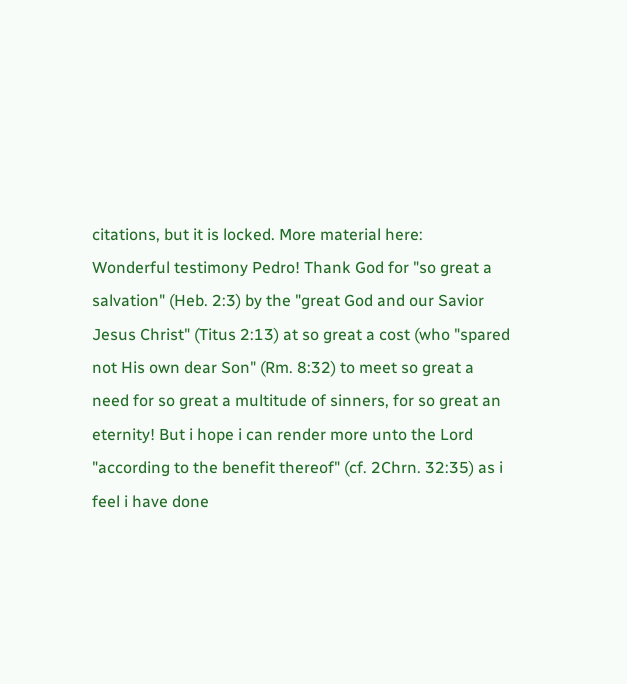citations, but it is locked. More material here:
Wonderful testimony Pedro! Thank God for "so great a salvation" (Heb. 2:3) by the "great God and our Savior Jesus Christ" (Titus 2:13) at so great a cost (who "spared not His own dear Son" (Rm. 8:32) to meet so great a need for so great a multitude of sinners, for so great an eternity! But i hope i can render more unto the Lord "according to the benefit thereof" (cf. 2Chrn. 32:35) as i feel i have done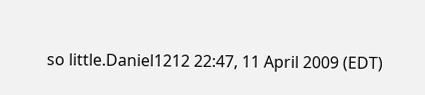so little.Daniel1212 22:47, 11 April 2009 (EDT)